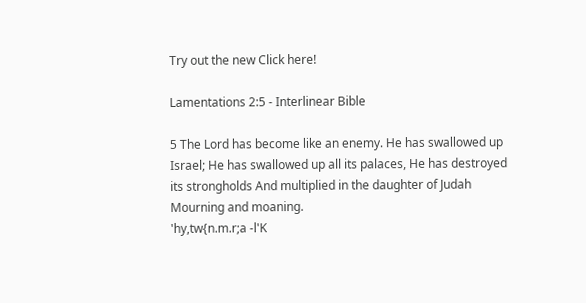Try out the new Click here!

Lamentations 2:5 - Interlinear Bible

5 The Lord has become like an enemy. He has swallowed up Israel; He has swallowed up all its palaces, He has destroyed its strongholds And multiplied in the daughter of Judah Mourning and moaning.
'hy,tw{n.m.r;a -l'K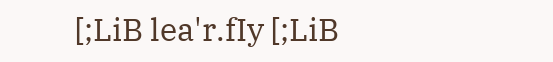[;LiB lea'r.fIy [;LiB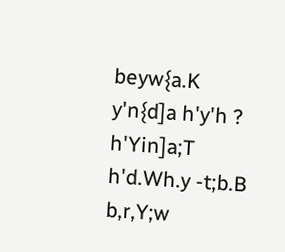beyw{a.K y'n{d]a h'y'h ? h'Yin]a;T h'd.Wh.y -t;b.B b,r,Y;w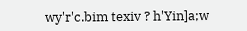wy'r'c.bim texiv ? h'Yin]a;w